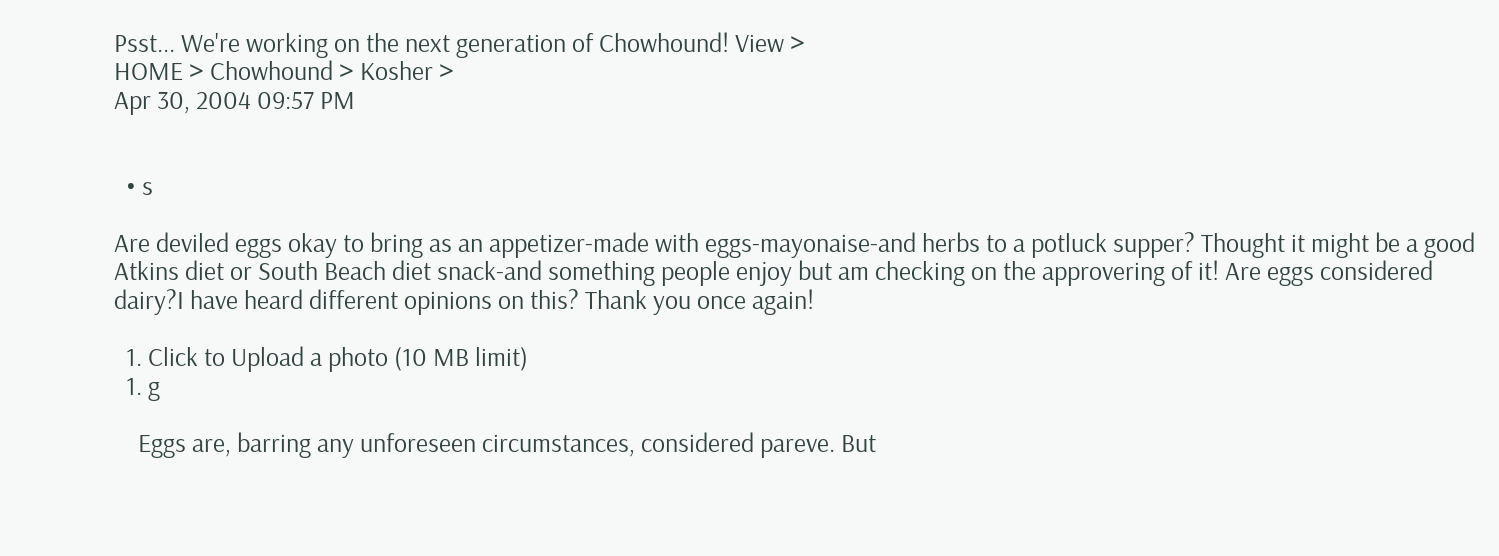Psst... We're working on the next generation of Chowhound! View >
HOME > Chowhound > Kosher >
Apr 30, 2004 09:57 PM


  • s

Are deviled eggs okay to bring as an appetizer-made with eggs-mayonaise-and herbs to a potluck supper? Thought it might be a good Atkins diet or South Beach diet snack-and something people enjoy but am checking on the approvering of it! Are eggs considered dairy?I have heard different opinions on this? Thank you once again!

  1. Click to Upload a photo (10 MB limit)
  1. g

    Eggs are, barring any unforeseen circumstances, considered pareve. But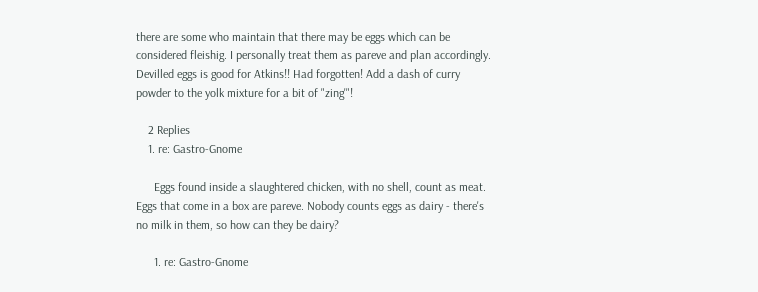there are some who maintain that there may be eggs which can be considered fleishig. I personally treat them as pareve and plan accordingly. Devilled eggs is good for Atkins!! Had forgotten! Add a dash of curry powder to the yolk mixture for a bit of "zing'"!

    2 Replies
    1. re: Gastro-Gnome

      Eggs found inside a slaughtered chicken, with no shell, count as meat. Eggs that come in a box are pareve. Nobody counts eggs as dairy - there's no milk in them, so how can they be dairy?

      1. re: Gastro-Gnome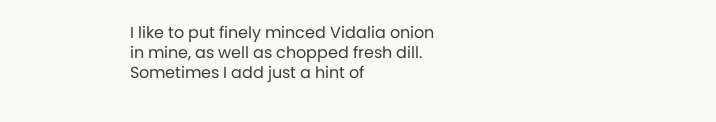I like to put finely minced Vidalia onion in mine, as well as chopped fresh dill. Sometimes I add just a hint of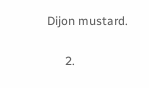Dijon mustard.

      2.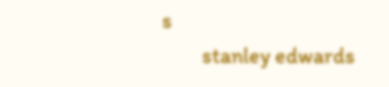s
        stanley edwards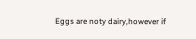Eggs are noty dairy,however if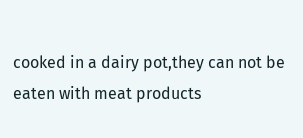cooked in a dairy pot,they can not be eaten with meat products